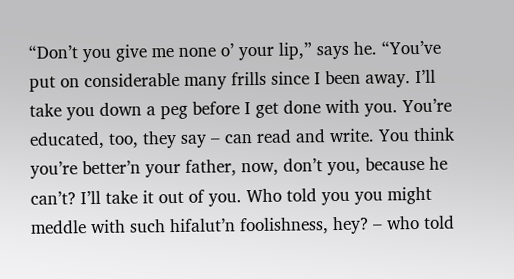“Don’t you give me none o’ your lip,” says he. “You’ve put on considerable many frills since I been away. I’ll take you down a peg before I get done with you. You’re educated, too, they say – can read and write. You think you’re better’n your father, now, don’t you, because he can’t? I’ll take it out of you. Who told you you might meddle with such hifalut’n foolishness, hey? – who told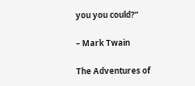you you could?”

– Mark Twain

The Adventures of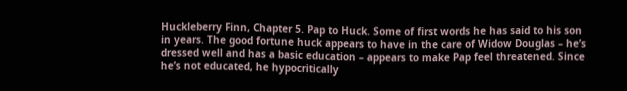Huckleberry Finn, Chapter 5. Pap to Huck. Some of first words he has said to his son in years. The good fortune huck appears to have in the care of Widow Douglas – he’s dressed well and has a basic education – appears to make Pap feel threatened. Since he’s not educated, he hypocritically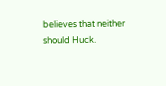believes that neither should Huck.